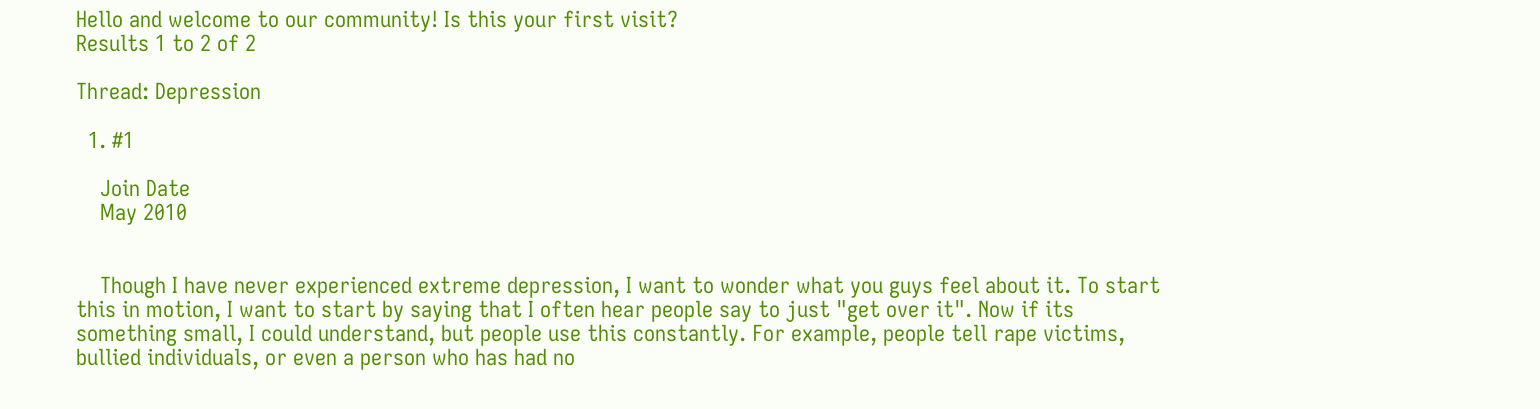Hello and welcome to our community! Is this your first visit?
Results 1 to 2 of 2

Thread: Depression

  1. #1

    Join Date
    May 2010


    Though I have never experienced extreme depression, I want to wonder what you guys feel about it. To start this in motion, I want to start by saying that I often hear people say to just "get over it". Now if its something small, I could understand, but people use this constantly. For example, people tell rape victims, bullied individuals, or even a person who has had no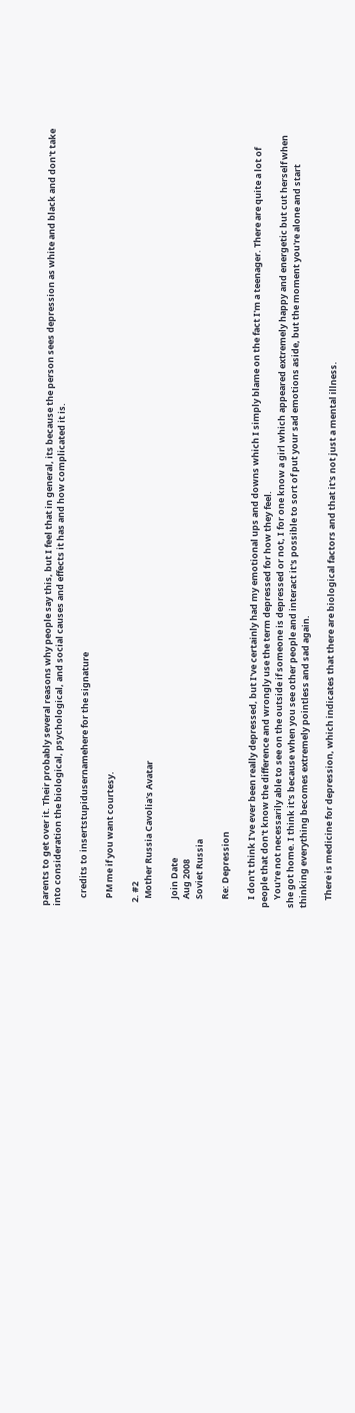parents to get over it. Their probably several reasons why people say this, but I feel that in general, its because the person sees depression as white and black and don't take into consideration the biological, psychological, and social causes and effects it has and how complicated it is.

    credits to insertstupidusernamehere for the signature

    PM me if you want courtesy.

  2. #2
    Mother Russia Cavolia's Avatar

    Join Date
    Aug 2008
    Soviet Russia

    Re: Depression

    I don't think I've ever been really depressed, but I've certainly had my emotional ups and downs which I simply blame on the fact I'm a teenager. There are quite a lot of people that don't know the difference and wrongly use the term depressed for how they feel.
    You're not necessarily able to see on the outside if someone is depressed or not, I for one know a girl which appeared extremely happy and energetic but cut herself when she got home. I think it's because when you see other people and interact it's possible to sort of put your sad emotions aside, but the moment you're alone and start thinking everything becomes extremely pointless and sad again.

    There is medicine for depression, which indicates that there are biological factors and that it's not just a mental illness.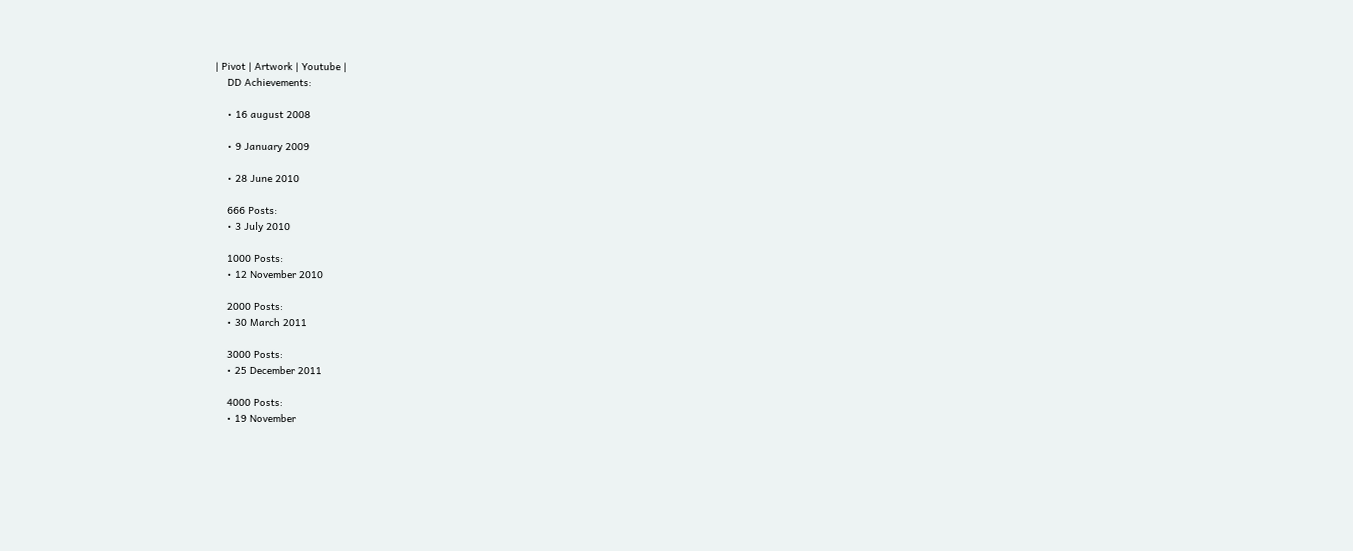| Pivot | Artwork | Youtube |
    DD Achievements:

    • 16 august 2008

    • 9 January 2009

    • 28 June 2010

    666 Posts:
    • 3 July 2010

    1000 Posts:
    • 12 November 2010

    2000 Posts:
    • 30 March 2011

    3000 Posts:
    • 25 December 2011

    4000 Posts:
    • 19 November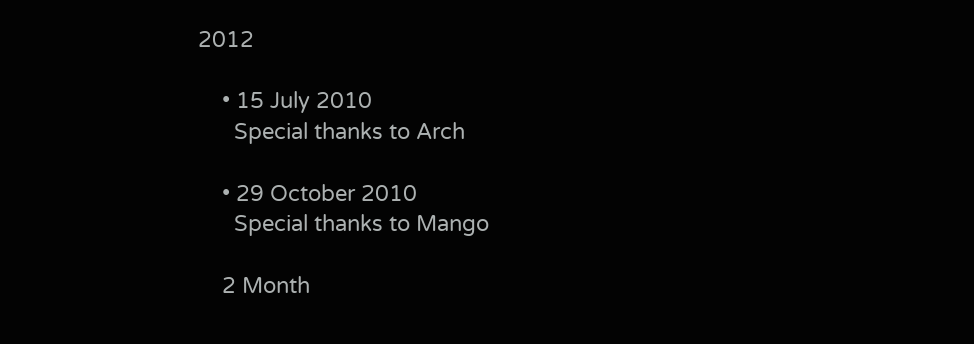2012

    • 15 July 2010
      Special thanks to Arch

    • 29 October 2010
      Special thanks to Mango

    2 Month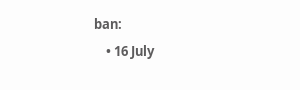ban:
    • 16 July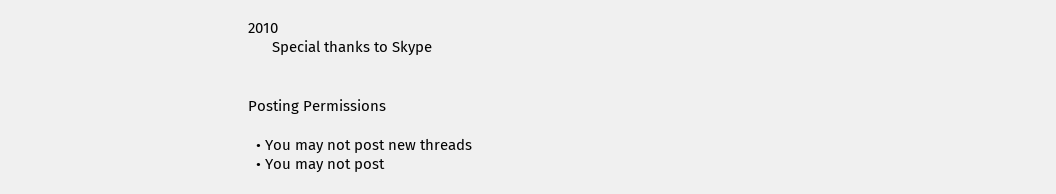2010
      Special thanks to Skype


Posting Permissions

  • You may not post new threads
  • You may not post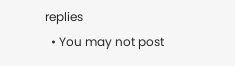replies
  • You may not post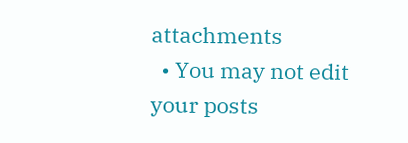attachments
  • You may not edit your posts